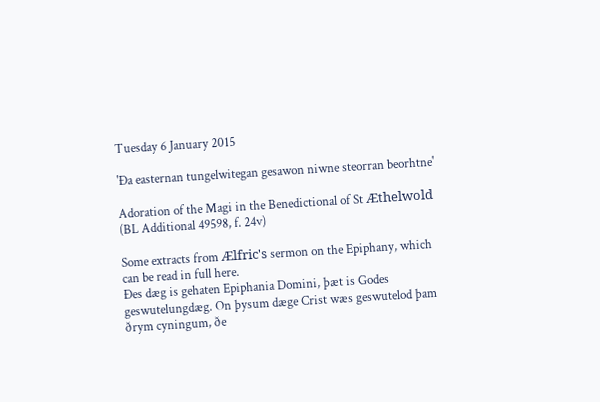Tuesday 6 January 2015

'Ða easternan tungelwitegan gesawon niwne steorran beorhtne'

Adoration of the Magi in the Benedictional of St Æthelwold (BL Additional 49598, f. 24v)

Some extracts from Ælfric's sermon on the Epiphany, which can be read in full here.
Ðes dæg is gehaten Epiphania Domini, þæt is Godes geswutelungdæg. On þysum dæge Crist wæs geswutelod þam ðrym cyningum, ðe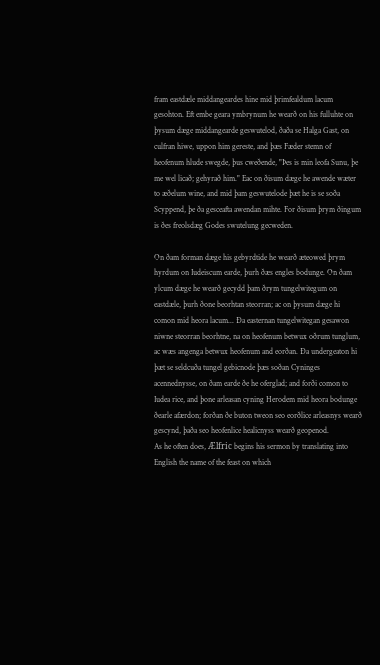fram eastdæle middangeardes hine mid þrimfealdum lacum gesohton. Eft embe geara ymbrynum he wearð on his fulluhte on þysum dæge middangearde geswutelod, ðaða se Halga Gast, on culfran hiwe, uppon him gereste, and þæs Fæder stemn of heofenum hlude swegde, þus cweðende, "Þes is min leofa Sunu, þe me wel licað; gehyrað him." Eac on ðisum dæge he awende wæter to æðelum wine, and mid þam geswutelode þæt he is se soða Scyppend, þe ða gesceafta awendan mihte. For ðisum þrym ðingum is ðes freolsdæg Godes swutelung gecweden.

On ðam forman dæge his gebyrdtide he wearð æteowed þrym hyrdum on Iudeiscum earde, þurh ðæs engles bodunge. On ðam ylcum dæge he wearð gecydd þam ðrym tungelwitegum on eastdæle, þurh ðone beorhtan steorran; ac on þysum dæge hi comon mid heora lacum... Ða easternan tungelwitegan gesawon niwne steorran beorhtne, na on heofenum betwux oðrum tunglum, ac wæs angenga betwux heofenum and eorðan. Ða undergeaton hi þæt se seldcuða tungel gebicnode þæs soðan Cyninges acennednysse, on ðam earde ðe he oferglad; and forði comon to Iudea rice, and þone arleasan cyning Herodem mid heora bodunge ðearle afærdon; forðan ðe buton tweon seo eorðlice arleasnys wearð gescynd, þaða seo heofenlice healicnyss wearð geopenod.
As he often does, Ælfric begins his sermon by translating into English the name of the feast on which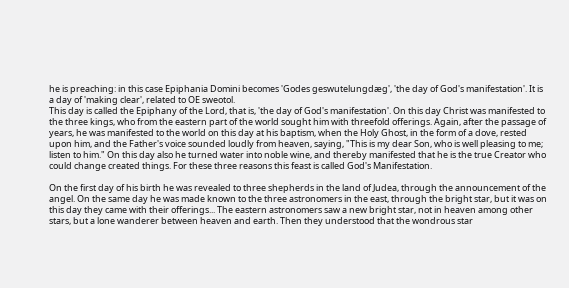he is preaching: in this case Epiphania Domini becomes 'Godes geswutelungdæg', 'the day of God's manifestation'. It is a day of 'making clear', related to OE sweotol.
This day is called the Epiphany of the Lord, that is, 'the day of God's manifestation'. On this day Christ was manifested to the three kings, who from the eastern part of the world sought him with threefold offerings. Again, after the passage of years, he was manifested to the world on this day at his baptism, when the Holy Ghost, in the form of a dove, rested upon him, and the Father's voice sounded loudly from heaven, saying, "This is my dear Son, who is well pleasing to me; listen to him." On this day also he turned water into noble wine, and thereby manifested that he is the true Creator who could change created things. For these three reasons this feast is called God's Manifestation.

On the first day of his birth he was revealed to three shepherds in the land of Judea, through the announcement of the angel. On the same day he was made known to the three astronomers in the east, through the bright star, but it was on this day they came with their offerings... The eastern astronomers saw a new bright star, not in heaven among other stars, but a lone wanderer between heaven and earth. Then they understood that the wondrous star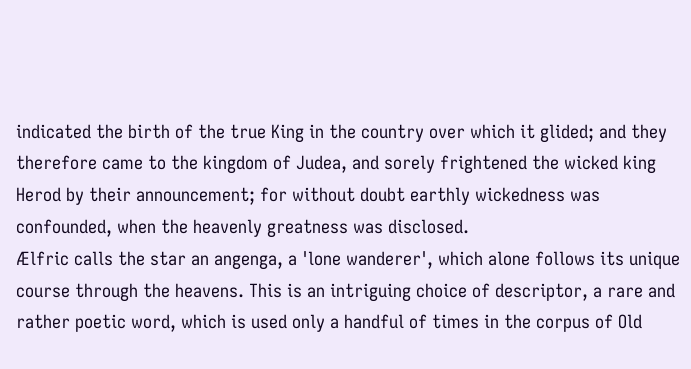indicated the birth of the true King in the country over which it glided; and they therefore came to the kingdom of Judea, and sorely frightened the wicked king Herod by their announcement; for without doubt earthly wickedness was confounded, when the heavenly greatness was disclosed.
Ælfric calls the star an angenga, a 'lone wanderer', which alone follows its unique course through the heavens. This is an intriguing choice of descriptor, a rare and rather poetic word, which is used only a handful of times in the corpus of Old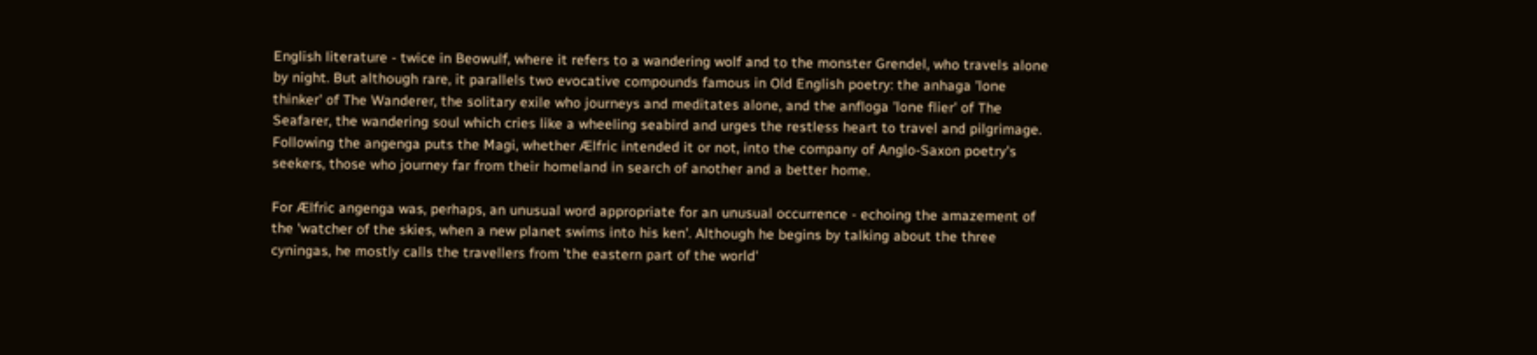English literature - twice in Beowulf, where it refers to a wandering wolf and to the monster Grendel, who travels alone by night. But although rare, it parallels two evocative compounds famous in Old English poetry: the anhaga 'lone thinker' of The Wanderer, the solitary exile who journeys and meditates alone, and the anfloga 'lone flier' of The Seafarer, the wandering soul which cries like a wheeling seabird and urges the restless heart to travel and pilgrimage. Following the angenga puts the Magi, whether Ælfric intended it or not, into the company of Anglo-Saxon poetry's seekers, those who journey far from their homeland in search of another and a better home.

For Ælfric angenga was, perhaps, an unusual word appropriate for an unusual occurrence - echoing the amazement of the 'watcher of the skies, when a new planet swims into his ken'. Although he begins by talking about the three cyningas, he mostly calls the travellers from 'the eastern part of the world'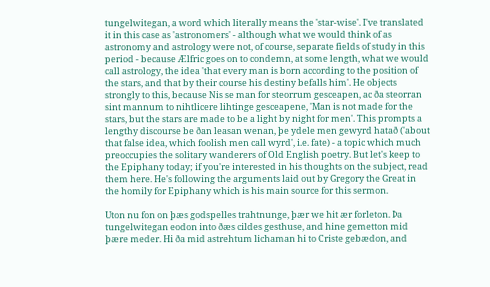tungelwitegan, a word which literally means the 'star-wise'. I've translated it in this case as 'astronomers' - although what we would think of as astronomy and astrology were not, of course, separate fields of study in this period - because Ælfric goes on to condemn, at some length, what we would call astrology, the idea 'that every man is born according to the position of the stars, and that by their course his destiny befalls him'. He objects strongly to this, because Nis se man for steorrum gesceapen, ac ða steorran sint mannum to nihtlicere lihtinge gesceapene, 'Man is not made for the stars, but the stars are made to be a light by night for men'. This prompts a lengthy discourse be ðan leasan wenan, þe ydele men gewyrd hatað ('about that false idea, which foolish men call wyrd', i.e. fate) - a topic which much preoccupies the solitary wanderers of Old English poetry. But let's keep to the Epiphany today; if you're interested in his thoughts on the subject, read them here. He's following the arguments laid out by Gregory the Great in the homily for Epiphany which is his main source for this sermon.

Uton nu fon on þæs godspelles trahtnunge, þær we hit ær forleton. Þa tungelwitegan eodon into ðæs cildes gesthuse, and hine gemetton mid þære meder. Hi ða mid astrehtum lichaman hi to Criste gebædon, and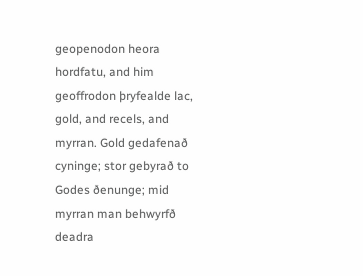geopenodon heora hordfatu, and him geoffrodon þryfealde lac, gold, and recels, and myrran. Gold gedafenað cyninge; stor gebyrað to Godes ðenunge; mid myrran man behwyrfð deadra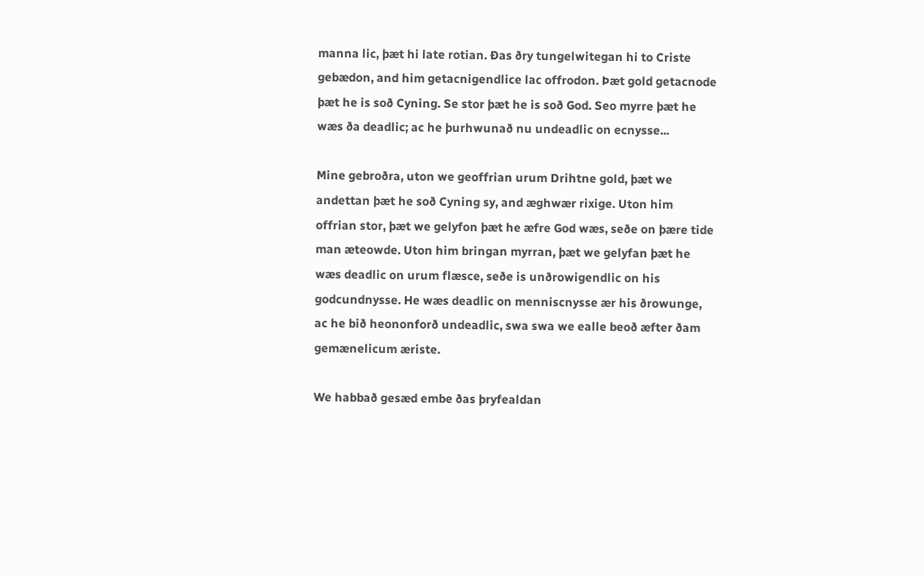manna lic, þæt hi late rotian. Ðas ðry tungelwitegan hi to Criste gebædon, and him getacnigendlice lac offrodon. Þæt gold getacnode þæt he is soð Cyning. Se stor þæt he is soð God. Seo myrre þæt he wæs ða deadlic; ac he þurhwunað nu undeadlic on ecnysse...

Mine gebroðra, uton we geoffrian urum Drihtne gold, þæt we andettan þæt he soð Cyning sy, and æghwær rixige. Uton him offrian stor, þæt we gelyfon þæt he æfre God wæs, seðe on þære tide man æteowde. Uton him bringan myrran, þæt we gelyfan þæt he wæs deadlic on urum flæsce, seðe is unðrowigendlic on his godcundnysse. He wæs deadlic on menniscnysse ær his ðrowunge, ac he bið heononforð undeadlic, swa swa we ealle beoð æfter ðam gemænelicum æriste.

We habbað gesæd embe ðas þryfealdan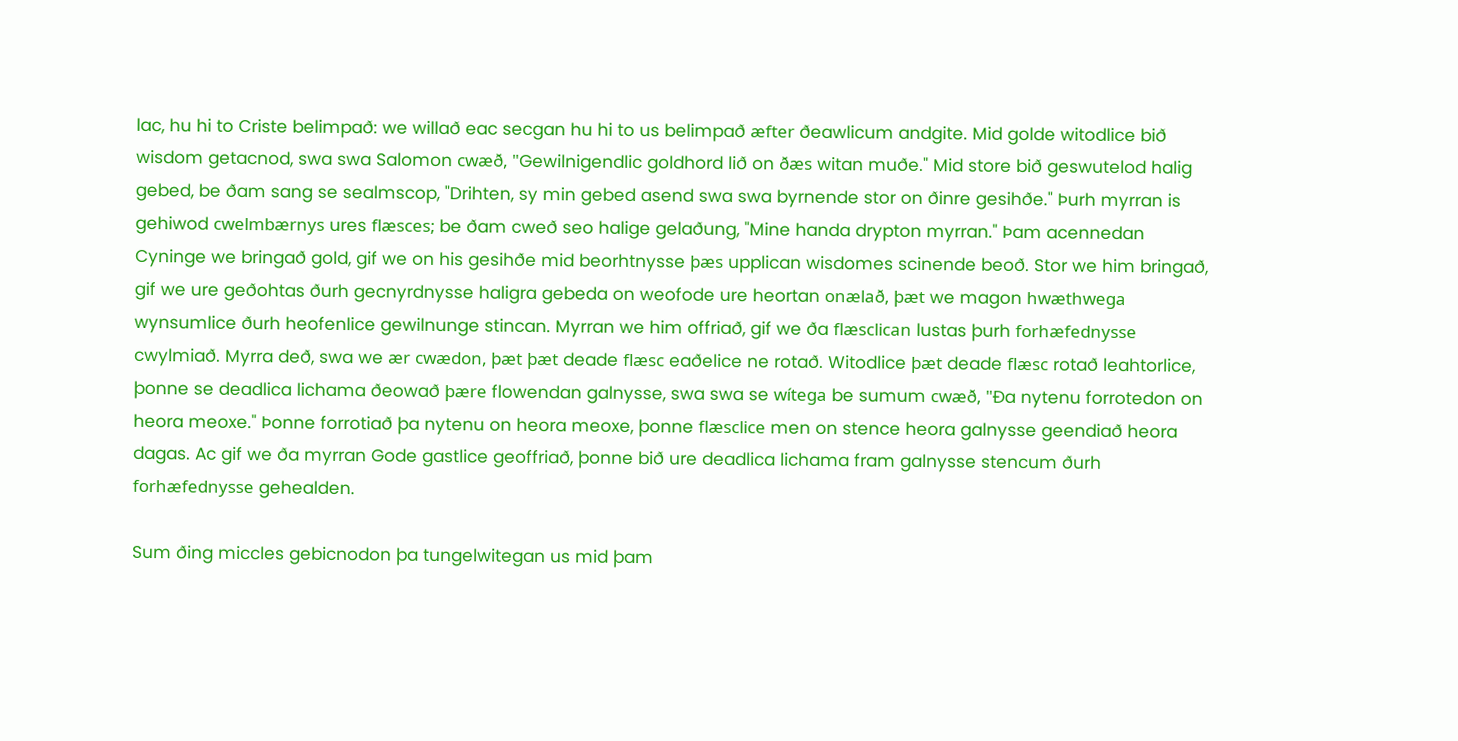lac, hu hi to Criste belimpað: we willað eac secgan hu hi to us belimpað æfter ðeawlicum andgite. Mid golde witodlice bið wisdom getacnod, swa swa Salomon cwæð, "Gewilnigendlic goldhord lið on ðæs witan muðe." Mid store bið geswutelod halig gebed, be ðam sang se sealmscop, "Drihten, sy min gebed asend swa swa byrnende stor on ðinre gesihðe." Þurh myrran is gehiwod cwelmbærnys ures flæsces; be ðam cweð seo halige gelaðung, "Mine handa drypton myrran." Þam acennedan Cyninge we bringað gold, gif we on his gesihðe mid beorhtnysse þæs upplican wisdomes scinende beoð. Stor we him bringað, gif we ure geðohtas ðurh gecnyrdnysse haligra gebeda on weofode ure heortan onælað, þæt we magon hwæthwega wynsumlice ðurh heofenlice gewilnunge stincan. Myrran we him offriað, gif we ða flæsclican lustas þurh forhæfednysse cwylmiað. Myrra deð, swa we ær cwædon, þæt þæt deade flæsc eaðelice ne rotað. Witodlice þæt deade flæsc rotað leahtorlice, þonne se deadlica lichama ðeowað þære flowendan galnysse, swa swa se wítega be sumum cwæð, "Ða nytenu forrotedon on heora meoxe." Þonne forrotiað þa nytenu on heora meoxe, þonne flæsclice men on stence heora galnysse geendiað heora dagas. Ac gif we ða myrran Gode gastlice geoffriað, þonne bið ure deadlica lichama fram galnysse stencum ðurh forhæfednysse gehealden.

Sum ðing miccles gebicnodon þa tungelwitegan us mid þam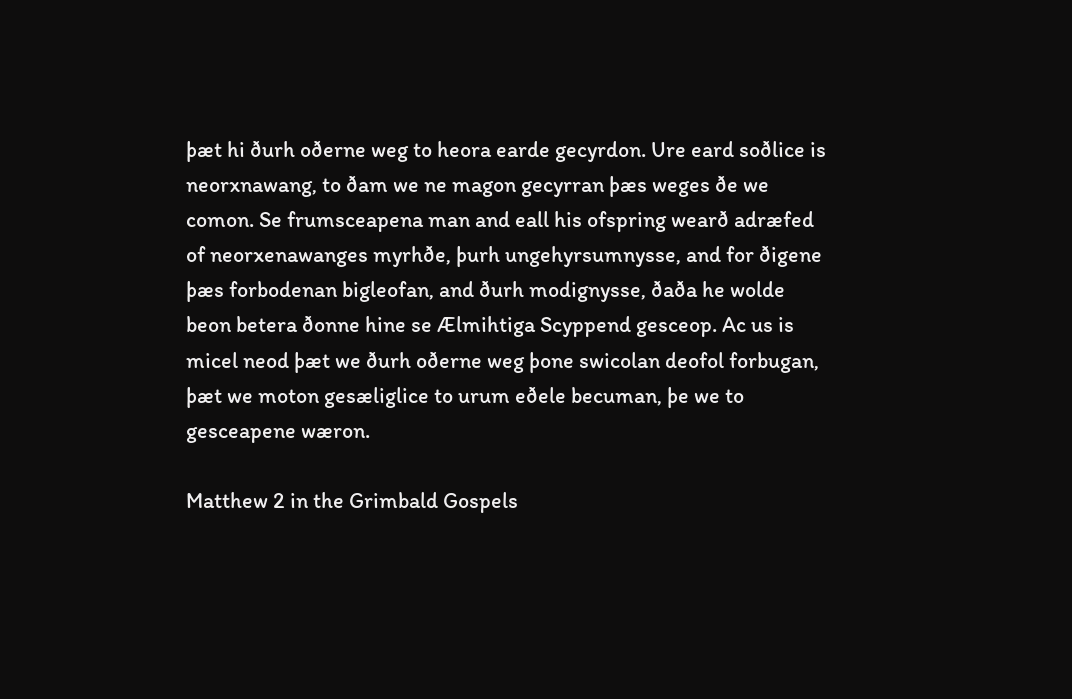þæt hi ðurh oðerne weg to heora earde gecyrdon. Ure eard soðlice is neorxnawang, to ðam we ne magon gecyrran þæs weges ðe we comon. Se frumsceapena man and eall his ofspring wearð adræfed of neorxenawanges myrhðe, þurh ungehyrsumnysse, and for ðigene þæs forbodenan bigleofan, and ðurh modignysse, ðaða he wolde beon betera ðonne hine se Ælmihtiga Scyppend gesceop. Ac us is micel neod þæt we ðurh oðerne weg þone swicolan deofol forbugan, þæt we moton gesæliglice to urum eðele becuman, þe we to gesceapene wæron.

Matthew 2 in the Grimbald Gospels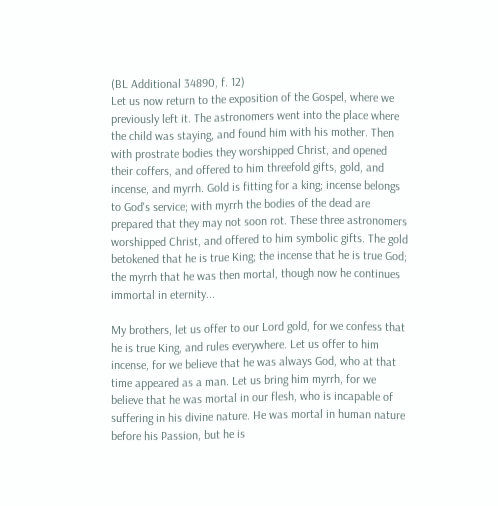(BL Additional 34890, f. 12)
Let us now return to the exposition of the Gospel, where we previously left it. The astronomers went into the place where the child was staying, and found him with his mother. Then with prostrate bodies they worshipped Christ, and opened their coffers, and offered to him threefold gifts, gold, and incense, and myrrh. Gold is fitting for a king; incense belongs to God's service; with myrrh the bodies of the dead are prepared that they may not soon rot. These three astronomers worshipped Christ, and offered to him symbolic gifts. The gold betokened that he is true King; the incense that he is true God; the myrrh that he was then mortal, though now he continues immortal in eternity...

My brothers, let us offer to our Lord gold, for we confess that he is true King, and rules everywhere. Let us offer to him incense, for we believe that he was always God, who at that time appeared as a man. Let us bring him myrrh, for we believe that he was mortal in our flesh, who is incapable of suffering in his divine nature. He was mortal in human nature before his Passion, but he is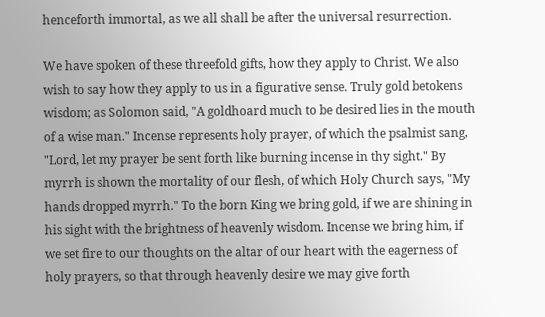henceforth immortal, as we all shall be after the universal resurrection.

We have spoken of these threefold gifts, how they apply to Christ. We also wish to say how they apply to us in a figurative sense. Truly gold betokens wisdom; as Solomon said, "A goldhoard much to be desired lies in the mouth of a wise man." Incense represents holy prayer, of which the psalmist sang, "Lord, let my prayer be sent forth like burning incense in thy sight." By myrrh is shown the mortality of our flesh, of which Holy Church says, "My hands dropped myrrh." To the born King we bring gold, if we are shining in his sight with the brightness of heavenly wisdom. Incense we bring him, if we set fire to our thoughts on the altar of our heart with the eagerness of holy prayers, so that through heavenly desire we may give forth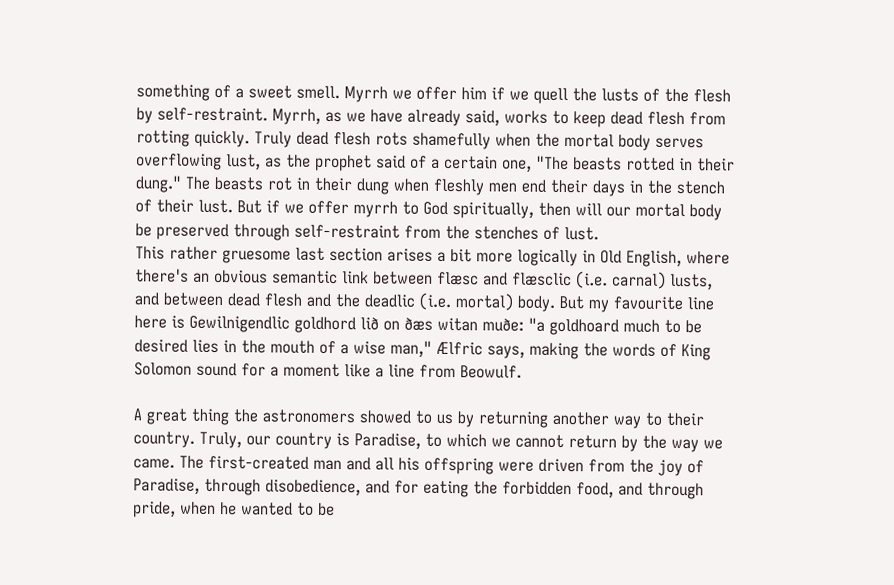something of a sweet smell. Myrrh we offer him if we quell the lusts of the flesh by self-restraint. Myrrh, as we have already said, works to keep dead flesh from rotting quickly. Truly dead flesh rots shamefully when the mortal body serves overflowing lust, as the prophet said of a certain one, "The beasts rotted in their dung." The beasts rot in their dung when fleshly men end their days in the stench of their lust. But if we offer myrrh to God spiritually, then will our mortal body be preserved through self-restraint from the stenches of lust.
This rather gruesome last section arises a bit more logically in Old English, where there's an obvious semantic link between flæsc and flæsclic (i.e. carnal) lusts, and between dead flesh and the deadlic (i.e. mortal) body. But my favourite line here is Gewilnigendlic goldhord lið on ðæs witan muðe: "a goldhoard much to be desired lies in the mouth of a wise man," Ælfric says, making the words of King Solomon sound for a moment like a line from Beowulf.

A great thing the astronomers showed to us by returning another way to their country. Truly, our country is Paradise, to which we cannot return by the way we came. The first-created man and all his offspring were driven from the joy of Paradise, through disobedience, and for eating the forbidden food, and through pride, when he wanted to be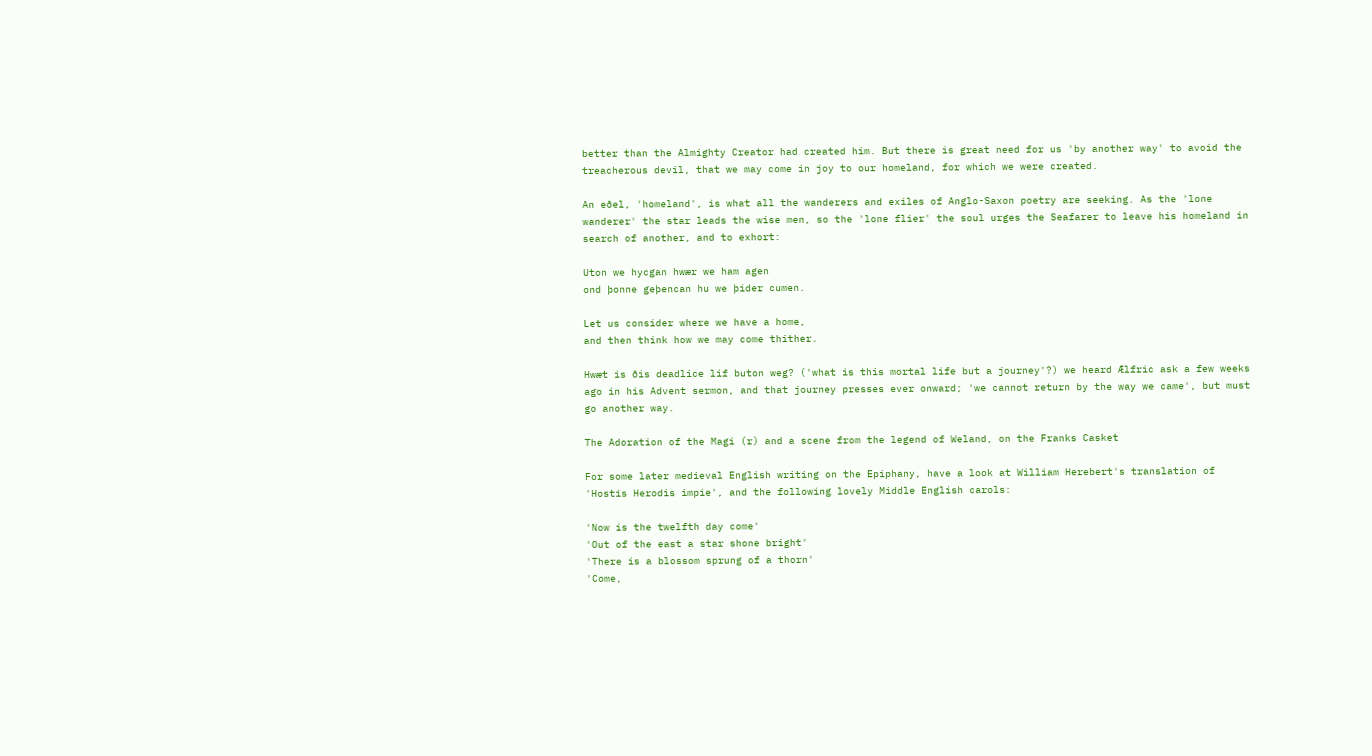better than the Almighty Creator had created him. But there is great need for us 'by another way' to avoid the treacherous devil, that we may come in joy to our homeland, for which we were created.

An eðel, 'homeland', is what all the wanderers and exiles of Anglo-Saxon poetry are seeking. As the 'lone wanderer' the star leads the wise men, so the 'lone flier' the soul urges the Seafarer to leave his homeland in search of another, and to exhort:

Uton we hycgan hwær we ham agen
ond þonne geþencan hu we þider cumen.

Let us consider where we have a home,
and then think how we may come thither.

Hwæt is ðis deadlice lif buton weg? ('what is this mortal life but a journey'?) we heard Ælfric ask a few weeks ago in his Advent sermon, and that journey presses ever onward; 'we cannot return by the way we came', but must go another way.

The Adoration of the Magi (r) and a scene from the legend of Weland, on the Franks Casket

For some later medieval English writing on the Epiphany, have a look at William Herebert's translation of 'Hostis Herodis impie', and the following lovely Middle English carols:

'Now is the twelfth day come'
'Out of the east a star shone bright'
'There is a blossom sprung of a thorn'
'Come,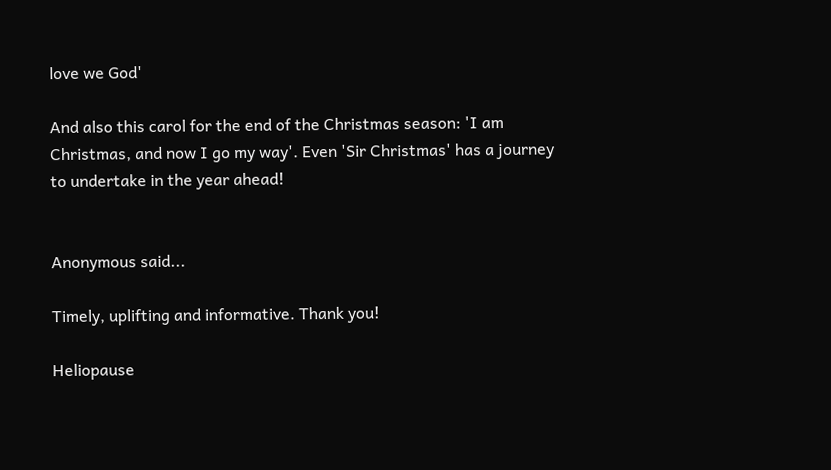love we God'

And also this carol for the end of the Christmas season: 'I am Christmas, and now I go my way'. Even 'Sir Christmas' has a journey to undertake in the year ahead!


Anonymous said...

Timely, uplifting and informative. Thank you!

Heliopause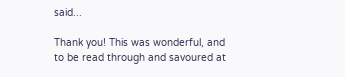said...

Thank you! This was wonderful, and to be read through and savoured at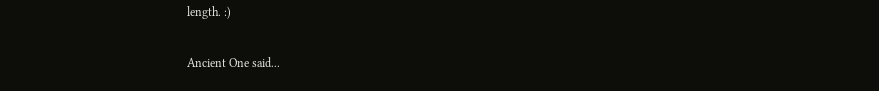length. :)

Ancient One said...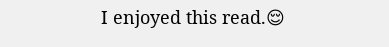I enjoyed this read.😌